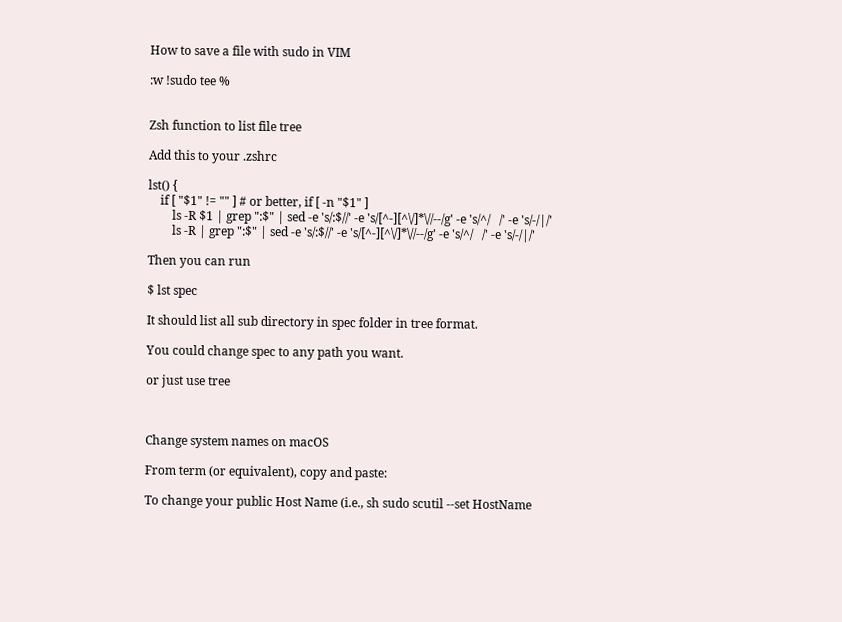How to save a file with sudo in VIM

:w !sudo tee %


Zsh function to list file tree

Add this to your .zshrc

lst() {
    if [ "$1" != "" ] # or better, if [ -n "$1" ]
        ls -R $1 | grep ":$" | sed -e 's/:$//' -e 's/[^-][^\/]*\//--/g' -e 's/^/   /' -e 's/-/|/'
        ls -R | grep ":$" | sed -e 's/:$//' -e 's/[^-][^\/]*\//--/g' -e 's/^/   /' -e 's/-/|/'

Then you can run

$ lst spec

It should list all sub directory in spec folder in tree format.

You could change spec to any path you want.

or just use tree



Change system names on macOS

From term (or equivalent), copy and paste:

To change your public Host Name (i.e., sh sudo scutil --set HostName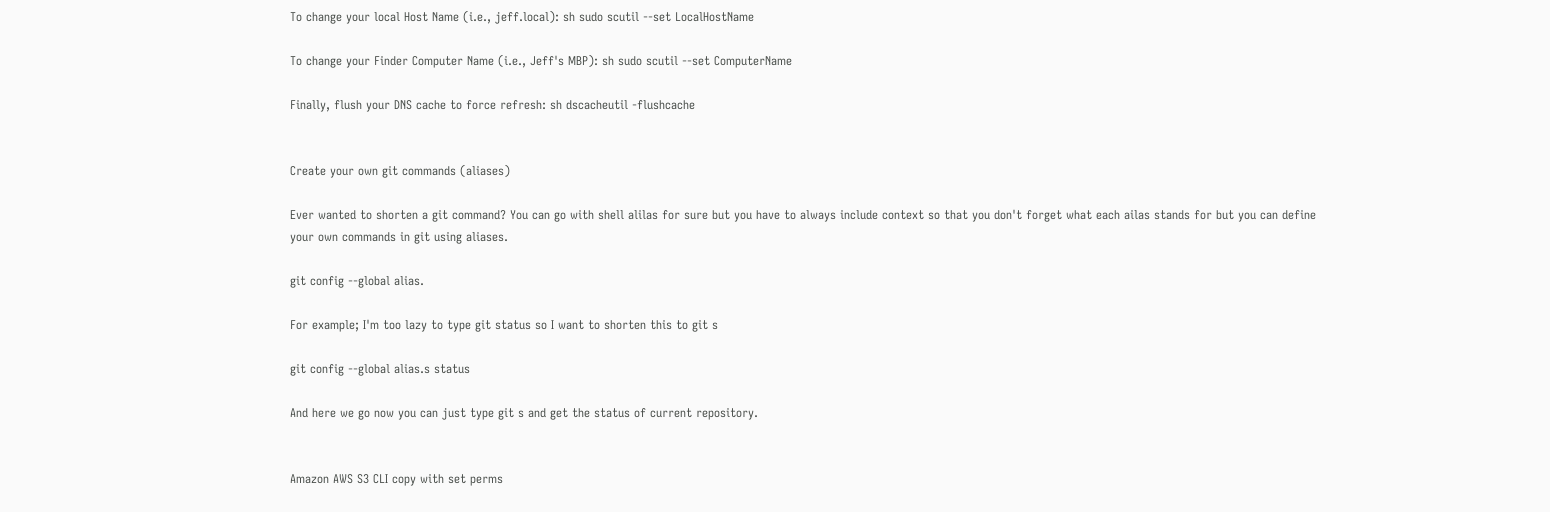To change your local Host Name (i.e., jeff.local): sh sudo scutil --set LocalHostName

To change your Finder Computer Name (i.e., Jeff's MBP): sh sudo scutil --set ComputerName

Finally, flush your DNS cache to force refresh: sh dscacheutil -flushcache


Create your own git commands (aliases)

Ever wanted to shorten a git command? You can go with shell alilas for sure but you have to always include context so that you don't forget what each ailas stands for but you can define your own commands in git using aliases.

git config --global alias.

For example; I'm too lazy to type git status so I want to shorten this to git s

git config --global alias.s status

And here we go now you can just type git s and get the status of current repository.


Amazon AWS S3 CLI copy with set perms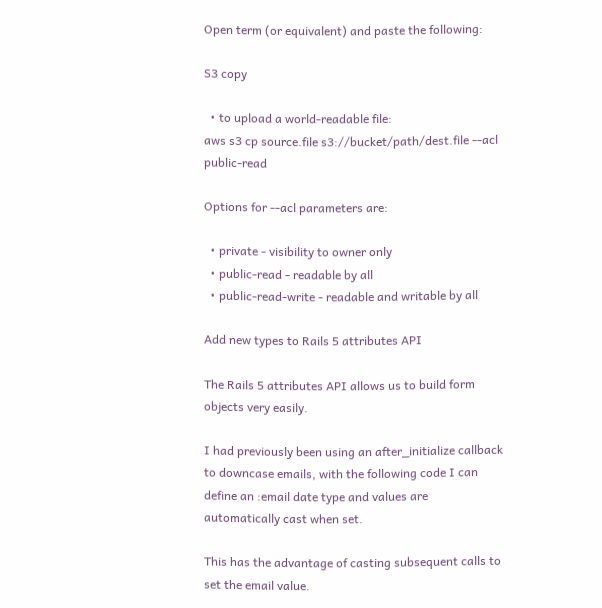Open term (or equivalent) and paste the following:

S3 copy

  • to upload a world-readable file:
aws s3 cp source.file s3://bucket/path/dest.file --acl public-read

Options for --acl parameters are:

  • private - visibility to owner only
  • public-read - readable by all
  • public-read-write - readable and writable by all

Add new types to Rails 5 attributes API

The Rails 5 attributes API allows us to build form objects very easily.

I had previously been using an after_initialize callback to downcase emails, with the following code I can define an :email date type and values are automatically cast when set.

This has the advantage of casting subsequent calls to set the email value.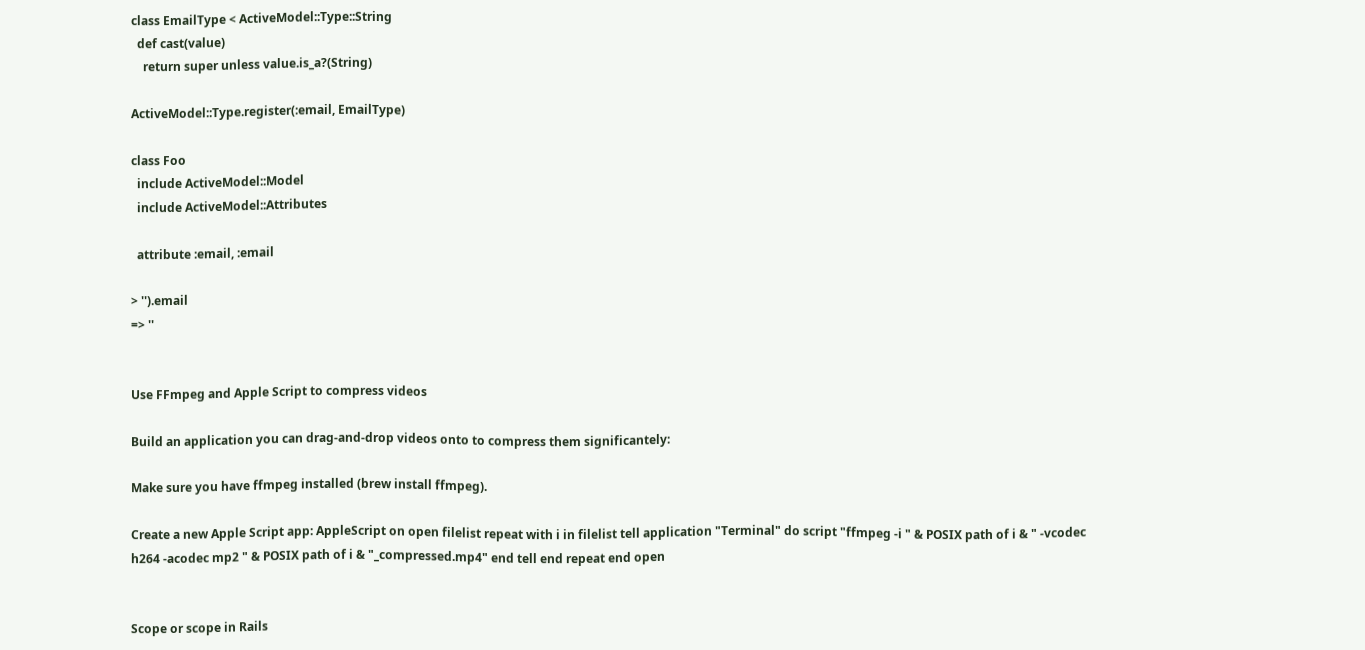class EmailType < ActiveModel::Type::String
  def cast(value)
    return super unless value.is_a?(String)

ActiveModel::Type.register(:email, EmailType)

class Foo
  include ActiveModel::Model
  include ActiveModel::Attributes

  attribute :email, :email

> '').email
=> ''


Use FFmpeg and Apple Script to compress videos

Build an application you can drag-and-drop videos onto to compress them significantely:

Make sure you have ffmpeg installed (brew install ffmpeg).

Create a new Apple Script app: AppleScript on open filelist repeat with i in filelist tell application "Terminal" do script "ffmpeg -i " & POSIX path of i & " -vcodec h264 -acodec mp2 " & POSIX path of i & "_compressed.mp4" end tell end repeat end open


Scope or scope in Rails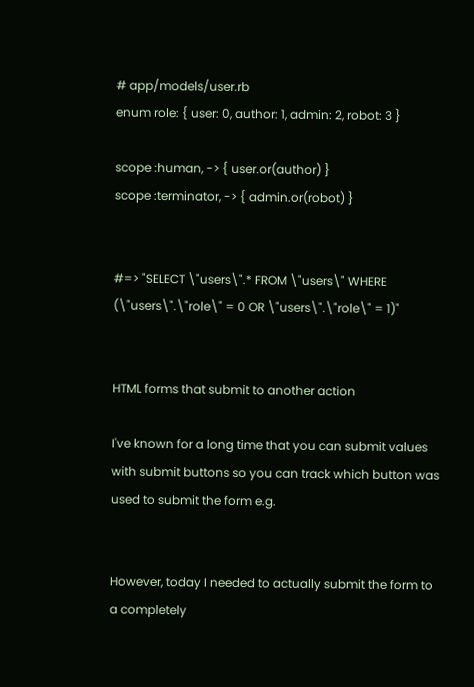# app/models/user.rb
enum role: { user: 0, author: 1, admin: 2, robot: 3 }

scope :human, -> { user.or(author) }
scope :terminator, -> { admin.or(robot) }


#=> "SELECT \"users\".* FROM \"users\" WHERE (\"users\".\"role\" = 0 OR \"users\".\"role\" = 1)"


HTML forms that submit to another action

I've known for a long time that you can submit values with submit buttons so you can track which button was used to submit the form e.g.


However, today I needed to actually submit the form to a completely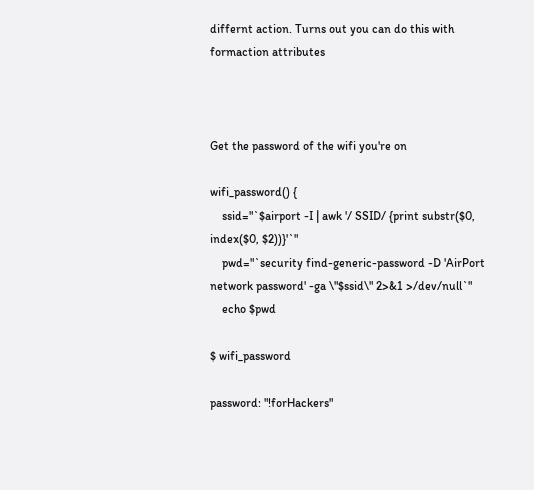differnt action. Turns out you can do this with formaction attributes



Get the password of the wifi you're on

wifi_password() {
    ssid="`$airport -I | awk '/ SSID/ {print substr($0, index($0, $2))}'`"
    pwd="`security find-generic-password -D 'AirPort network password' -ga \"$ssid\" 2>&1 >/dev/null`"
    echo $pwd

$ wifi_password

password: "!forHackers"